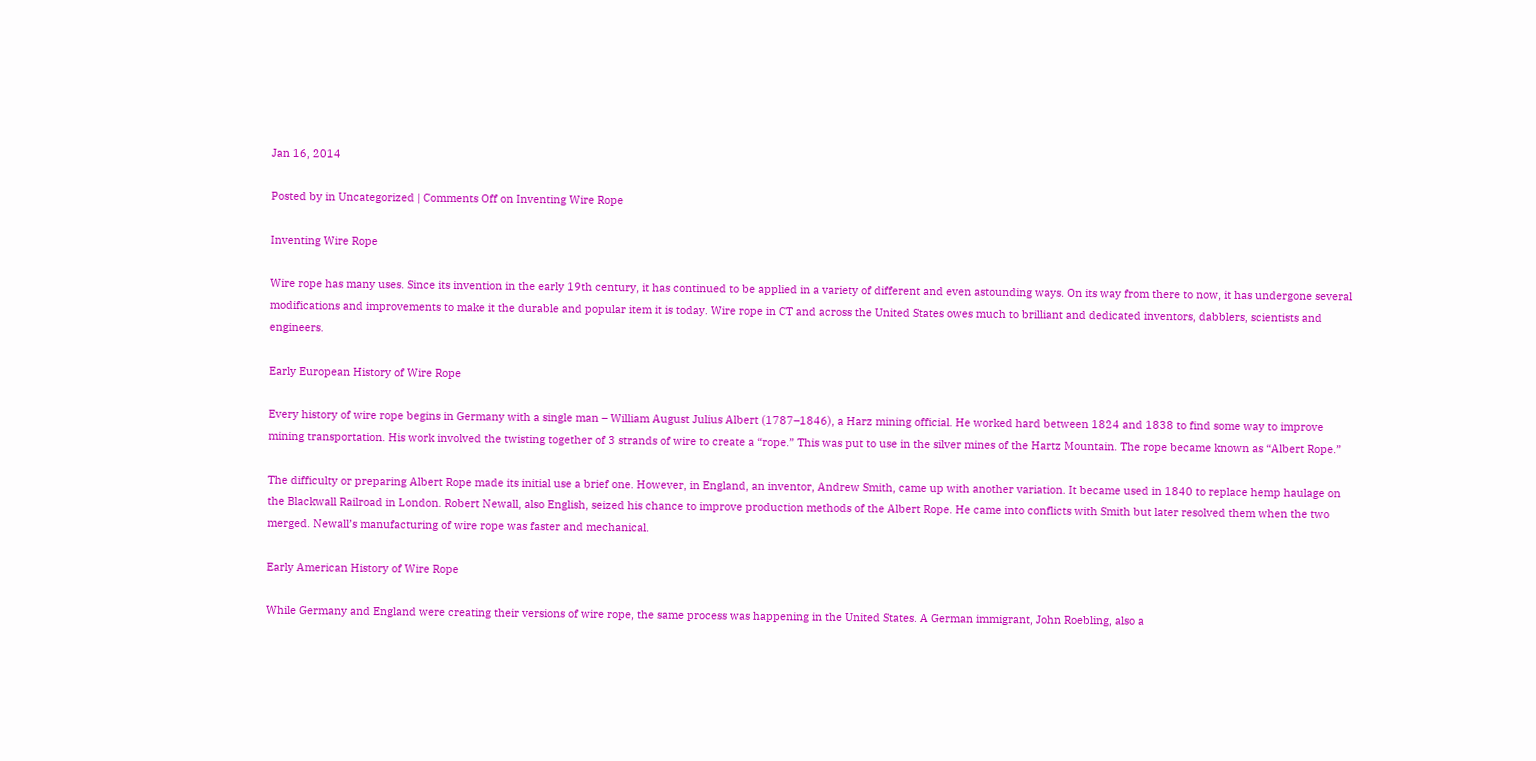Jan 16, 2014

Posted by in Uncategorized | Comments Off on Inventing Wire Rope

Inventing Wire Rope

Wire rope has many uses. Since its invention in the early 19th century, it has continued to be applied in a variety of different and even astounding ways. On its way from there to now, it has undergone several modifications and improvements to make it the durable and popular item it is today. Wire rope in CT and across the United States owes much to brilliant and dedicated inventors, dabblers, scientists and engineers.

Early European History of Wire Rope

Every history of wire rope begins in Germany with a single man – William August Julius Albert (1787–1846), a Harz mining official. He worked hard between 1824 and 1838 to find some way to improve mining transportation. His work involved the twisting together of 3 strands of wire to create a “rope.” This was put to use in the silver mines of the Hartz Mountain. The rope became known as “Albert Rope.”

The difficulty or preparing Albert Rope made its initial use a brief one. However, in England, an inventor, Andrew Smith, came up with another variation. It became used in 1840 to replace hemp haulage on the Blackwall Railroad in London. Robert Newall, also English, seized his chance to improve production methods of the Albert Rope. He came into conflicts with Smith but later resolved them when the two merged. Newall’s manufacturing of wire rope was faster and mechanical.

Early American History of Wire Rope

While Germany and England were creating their versions of wire rope, the same process was happening in the United States. A German immigrant, John Roebling, also a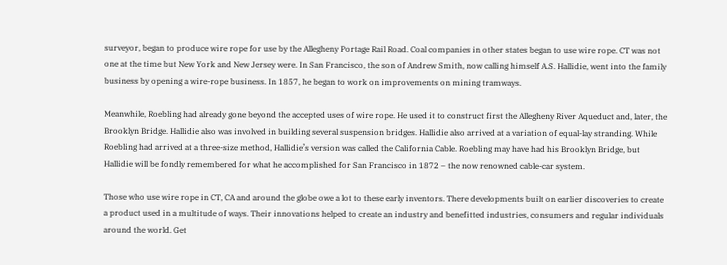surveyor, began to produce wire rope for use by the Allegheny Portage Rail Road. Coal companies in other states began to use wire rope. CT was not one at the time but New York and New Jersey were. In San Francisco, the son of Andrew Smith, now calling himself A.S. Hallidie, went into the family business by opening a wire-rope business. In 1857, he began to work on improvements on mining tramways.

Meanwhile, Roebling had already gone beyond the accepted uses of wire rope. He used it to construct first the Allegheny River Aqueduct and, later, the Brooklyn Bridge. Hallidie also was involved in building several suspension bridges. Hallidie also arrived at a variation of equal-lay stranding. While Roebling had arrived at a three-size method, Hallidie’s version was called the California Cable. Roebling may have had his Brooklyn Bridge, but Hallidie will be fondly remembered for what he accomplished for San Francisco in 1872 – the now renowned cable-car system.

Those who use wire rope in CT, CA and around the globe owe a lot to these early inventors. There developments built on earlier discoveries to create a product used in a multitude of ways. Their innovations helped to create an industry and benefitted industries, consumers and regular individuals around the world. Get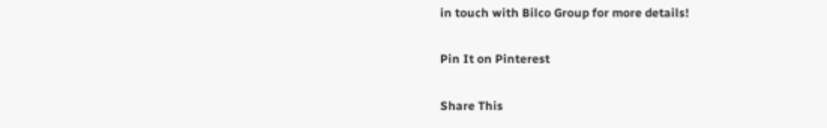in touch with Bilco Group for more details!

Pin It on Pinterest

Share This